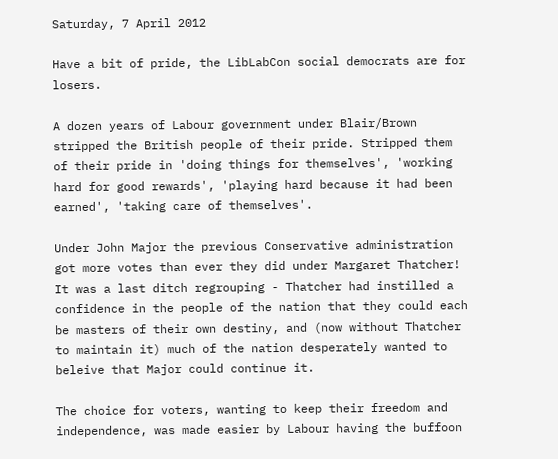Saturday, 7 April 2012

Have a bit of pride, the LibLabCon social democrats are for losers.

A dozen years of Labour government under Blair/Brown stripped the British people of their pride. Stripped them of their pride in 'doing things for themselves', 'working hard for good rewards', 'playing hard because it had been earned', 'taking care of themselves'.

Under John Major the previous Conservative administration got more votes than ever they did under Margaret Thatcher! It was a last ditch regrouping - Thatcher had instilled a confidence in the people of the nation that they could each be masters of their own destiny, and (now without Thatcher to maintain it) much of the nation desperately wanted to beleive that Major could continue it.

The choice for voters, wanting to keep their freedom and independence, was made easier by Labour having the buffoon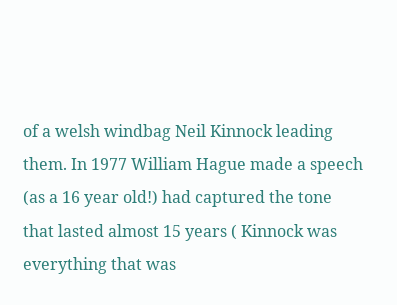of a welsh windbag Neil Kinnock leading them. In 1977 William Hague made a speech (as a 16 year old!) had captured the tone that lasted almost 15 years ( Kinnock was everything that was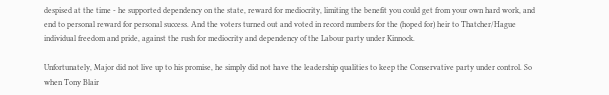despised at the time - he supported dependency on the state, reward for mediocrity, limiting the benefit you could get from your own hard work, and end to personal reward for personal success. And the voters turned out and voted in record numbers for the (hoped for) heir to Thatcher/Hague individual freedom and pride, against the rush for mediocrity and dependency of the Labour party under Kinnock.

Unfortunately, Major did not live up to his promise, he simply did not have the leadership qualities to keep the Conservative party under control. So when Tony Blair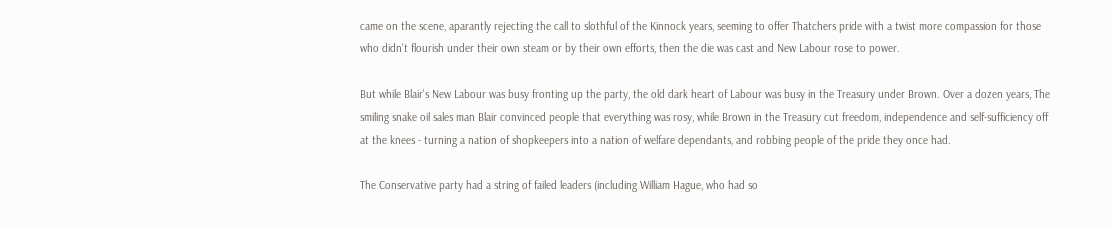came on the scene, aparantly rejecting the call to slothful of the Kinnock years, seeming to offer Thatchers pride with a twist more compassion for those who didn't flourish under their own steam or by their own efforts, then the die was cast and New Labour rose to power.

But while Blair's New Labour was busy fronting up the party, the old dark heart of Labour was busy in the Treasury under Brown. Over a dozen years, The smiling snake oil sales man Blair convinced people that everything was rosy, while Brown in the Treasury cut freedom, independence and self-sufficiency off at the knees - turning a nation of shopkeepers into a nation of welfare dependants, and robbing people of the pride they once had.

The Conservative party had a string of failed leaders (including William Hague, who had so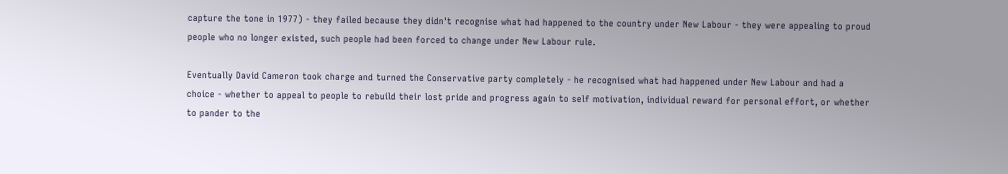capture the tone in 1977) - they failed because they didn't recognise what had happened to the country under New Labour - they were appealing to proud people who no longer existed, such people had been forced to change under New Labour rule.

Eventually David Cameron took charge and turned the Conservative party completely - he recognised what had happened under New Labour and had a choice - whether to appeal to people to rebuild their lost pride and progress again to self motivation, individual reward for personal effort, or whether to pander to the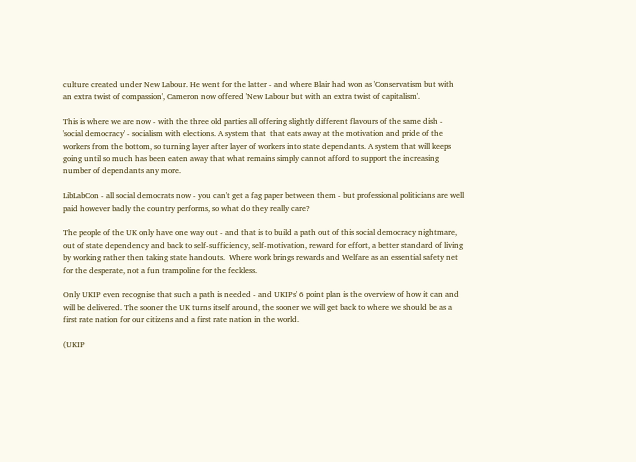culture created under New Labour. He went for the latter - and where Blair had won as 'Conservatism but with an extra twist of compassion', Cameron now offered 'New Labour but with an extra twist of capitalism'.

This is where we are now - with the three old parties all offering slightly different flavours of the same dish - 'social democracy' - socialism with elections. A system that  that eats away at the motivation and pride of the workers from the bottom, so turning layer after layer of workers into state dependants. A system that will keeps going until so much has been eaten away that what remains simply cannot afford to support the increasing number of dependants any more.

LibLabCon - all social democrats now - you can't get a fag paper between them - but professional politicians are well paid however badly the country performs, so what do they really care?

The people of the UK only have one way out - and that is to build a path out of this social democracy nightmare, out of state dependency and back to self-sufficiency, self-motivation, reward for effort, a better standard of living by working rather then taking state handouts.  Where work brings rewards and Welfare as an essential safety net for the desperate, not a fun trampoline for the feckless.

Only UKIP even recognise that such a path is needed - and UKIPs' 6 point plan is the overview of how it can and will be delivered. The sooner the UK turns itself around, the sooner we will get back to where we should be as a first rate nation for our citizens and a first rate nation in the world.

(UKIP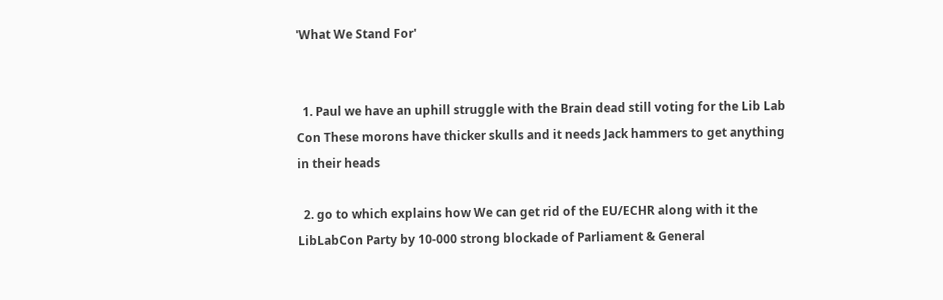'What We Stand For'


  1. Paul we have an uphill struggle with the Brain dead still voting for the Lib Lab Con These morons have thicker skulls and it needs Jack hammers to get anything in their heads

  2. go to which explains how We can get rid of the EU/ECHR along with it the LibLabCon Party by 10-000 strong blockade of Parliament & General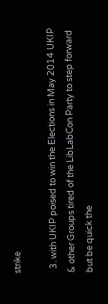strike

  3. with UKIP poised to win the Elections in May 2014 UKIP & other Groups tired of the LibLabCon Party to step forward but be quick the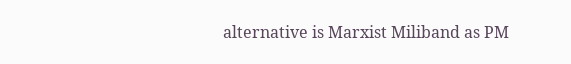alternative is Marxist Miliband as PM